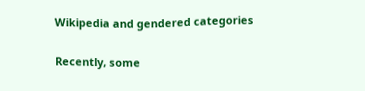Wikipedia and gendered categories

Recently, some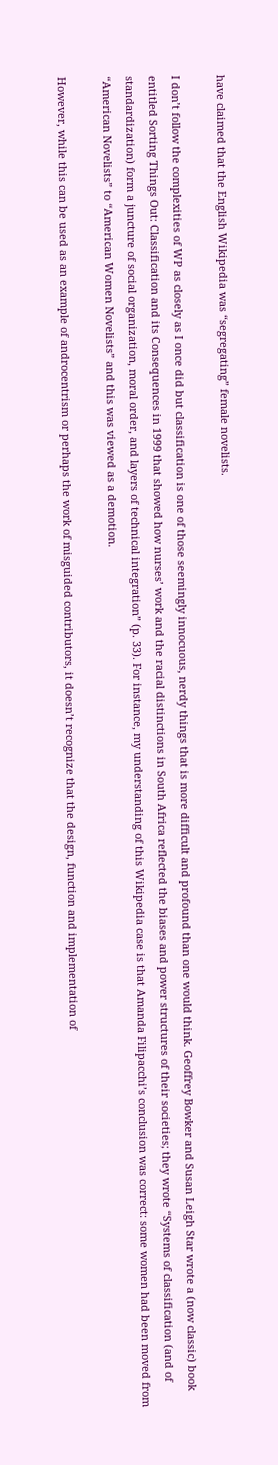have claimed that the English Wikipedia was “segregating” female novelists.

I don’t follow the complexities of WP as closely as I once did but classification is one of those seemingly innocuous, nerdy things that is more difficult and profound than one would think. Geoffrey Bowker and Susan Leigh Star wrote a (now classic) book entitled Sorting Things Out: Classification and its Consequences in 1999 that showed how nurses’ work and the racial distinctions in South Africa reflected the biases and power structures of their societies; they wrote “Systems of classification (and of standardization) form a juncture of social organization, moral order, and layers of technical integration” (p. 33). For instance, my understanding of this Wikipedia case is that Amanda Filipacchi’s conclusion was correct: some women had been moved from “American Novelists” to “American Women Novelists” and this was viewed as a demotion.

However, while this can be used as an example of androcentrism or perhaps the work of misguided contributors, it doesn’t recognize that the design, function and implementation of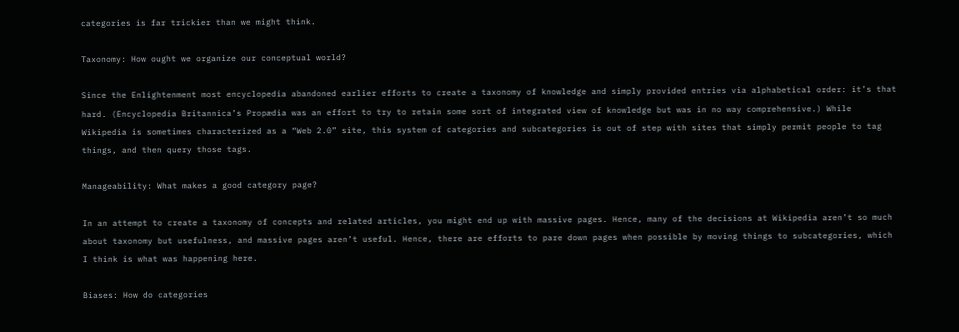categories is far trickier than we might think.

Taxonomy: How ought we organize our conceptual world?

Since the Enlightenment most encyclopedia abandoned earlier efforts to create a taxonomy of knowledge and simply provided entries via alphabetical order: it’s that hard. (Encyclopedia Britannica’s Propædia was an effort to try to retain some sort of integrated view of knowledge but was in no way comprehensive.) While Wikipedia is sometimes characterized as a “Web 2.0” site, this system of categories and subcategories is out of step with sites that simply permit people to tag things, and then query those tags.

Manageability: What makes a good category page?

In an attempt to create a taxonomy of concepts and related articles, you might end up with massive pages. Hence, many of the decisions at Wikipedia aren’t so much about taxonomy but usefulness, and massive pages aren’t useful. Hence, there are efforts to pare down pages when possible by moving things to subcategories, which I think is what was happening here.

Biases: How do categories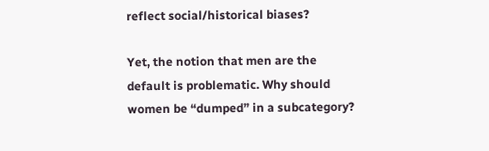reflect social/historical biases?

Yet, the notion that men are the default is problematic. Why should women be “dumped” in a subcategory?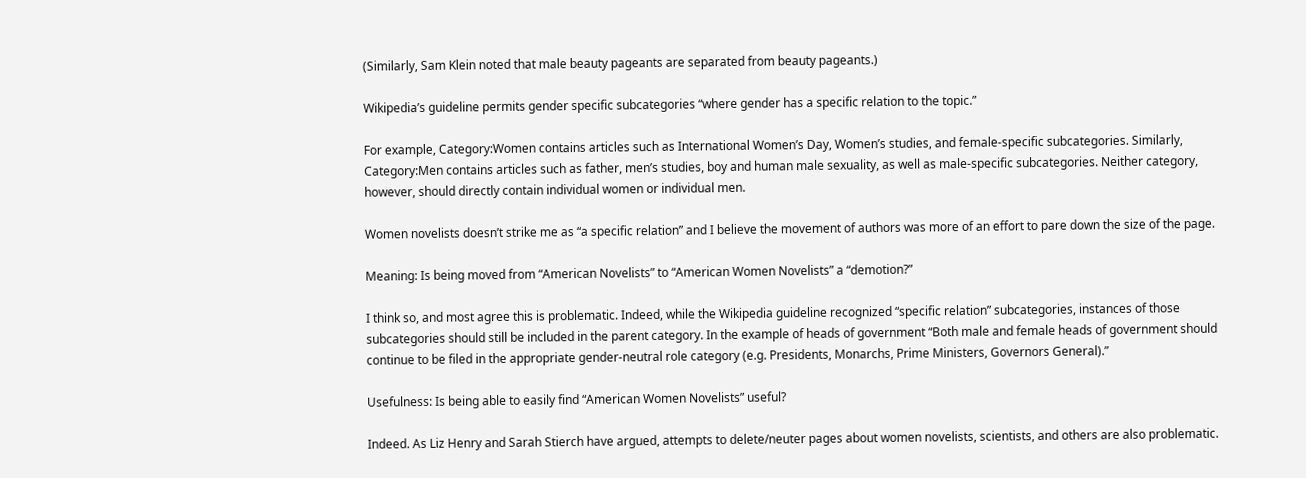(Similarly, Sam Klein noted that male beauty pageants are separated from beauty pageants.)

Wikipedia’s guideline permits gender specific subcategories “where gender has a specific relation to the topic.”

For example, Category:Women contains articles such as International Women’s Day, Women’s studies, and female-specific subcategories. Similarly, Category:Men contains articles such as father, men’s studies, boy and human male sexuality, as well as male-specific subcategories. Neither category, however, should directly contain individual women or individual men.

Women novelists doesn’t strike me as “a specific relation” and I believe the movement of authors was more of an effort to pare down the size of the page.

Meaning: Is being moved from “American Novelists” to “American Women Novelists” a “demotion?”

I think so, and most agree this is problematic. Indeed, while the Wikipedia guideline recognized “specific relation” subcategories, instances of those subcategories should still be included in the parent category. In the example of heads of government “Both male and female heads of government should continue to be filed in the appropriate gender-neutral role category (e.g. Presidents, Monarchs, Prime Ministers, Governors General).”

Usefulness: Is being able to easily find “American Women Novelists” useful?

Indeed. As Liz Henry and Sarah Stierch have argued, attempts to delete/neuter pages about women novelists, scientists, and others are also problematic.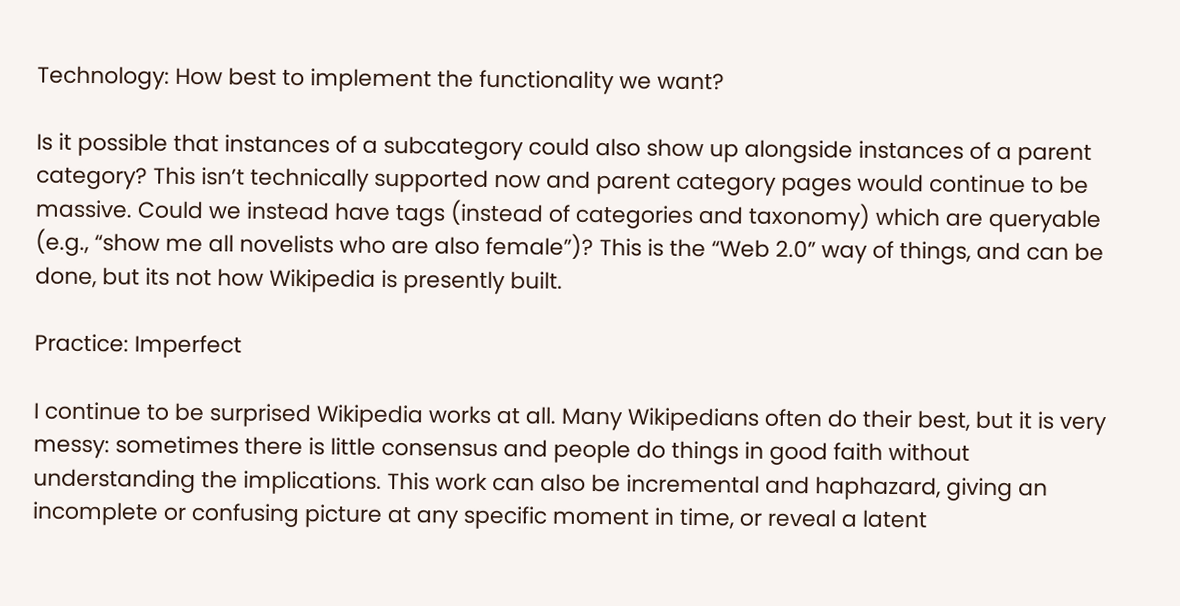Technology: How best to implement the functionality we want?

Is it possible that instances of a subcategory could also show up alongside instances of a parent category? This isn’t technically supported now and parent category pages would continue to be massive. Could we instead have tags (instead of categories and taxonomy) which are queryable (e.g., “show me all novelists who are also female”)? This is the “Web 2.0” way of things, and can be done, but its not how Wikipedia is presently built.

Practice: Imperfect

I continue to be surprised Wikipedia works at all. Many Wikipedians often do their best, but it is very messy: sometimes there is little consensus and people do things in good faith without understanding the implications. This work can also be incremental and haphazard, giving an incomplete or confusing picture at any specific moment in time, or reveal a latent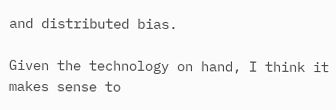and distributed bias.

Given the technology on hand, I think it makes sense to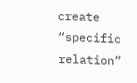create “specific relation”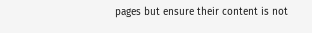pages but ensure their content is not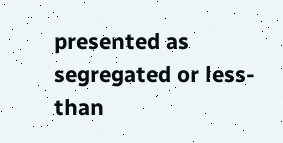presented as segregated or less-than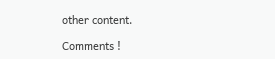other content.

Comments !